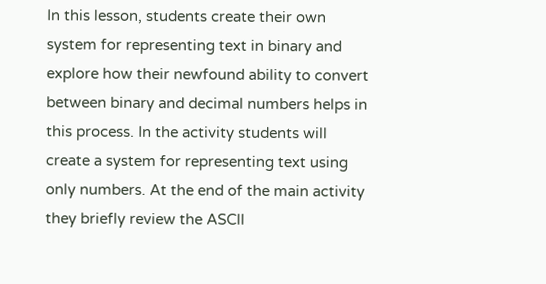In this lesson, students create their own system for representing text in binary and explore how their newfound ability to convert between binary and decimal numbers helps in this process. In the activity students will create a system for representing text using only numbers. At the end of the main activity they briefly review the ASCII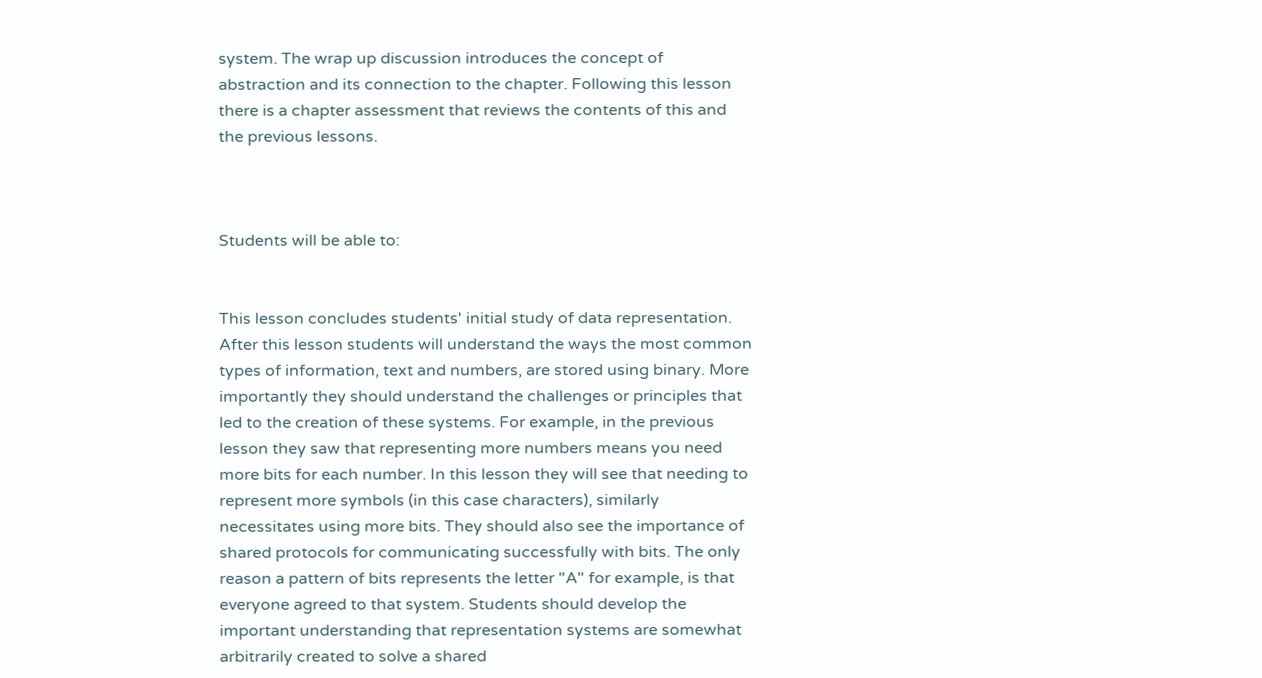system. The wrap up discussion introduces the concept of abstraction and its connection to the chapter. Following this lesson there is a chapter assessment that reviews the contents of this and the previous lessons.



Students will be able to:


This lesson concludes students' initial study of data representation. After this lesson students will understand the ways the most common types of information, text and numbers, are stored using binary. More importantly they should understand the challenges or principles that led to the creation of these systems. For example, in the previous lesson they saw that representing more numbers means you need more bits for each number. In this lesson they will see that needing to represent more symbols (in this case characters), similarly necessitates using more bits. They should also see the importance of shared protocols for communicating successfully with bits. The only reason a pattern of bits represents the letter "A" for example, is that everyone agreed to that system. Students should develop the important understanding that representation systems are somewhat arbitrarily created to solve a shared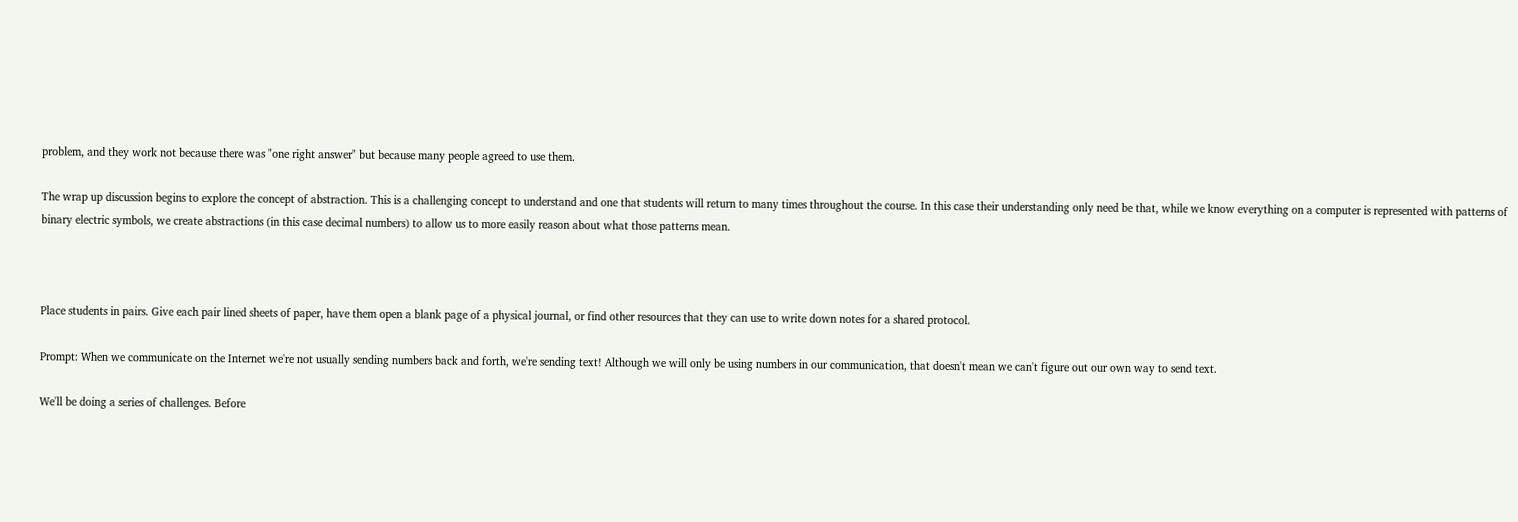problem, and they work not because there was "one right answer" but because many people agreed to use them.

The wrap up discussion begins to explore the concept of abstraction. This is a challenging concept to understand and one that students will return to many times throughout the course. In this case their understanding only need be that, while we know everything on a computer is represented with patterns of binary electric symbols, we create abstractions (in this case decimal numbers) to allow us to more easily reason about what those patterns mean.



Place students in pairs. Give each pair lined sheets of paper, have them open a blank page of a physical journal, or find other resources that they can use to write down notes for a shared protocol.

Prompt: When we communicate on the Internet we're not usually sending numbers back and forth, we're sending text! Although we will only be using numbers in our communication, that doesn't mean we can't figure out our own way to send text.

We'll be doing a series of challenges. Before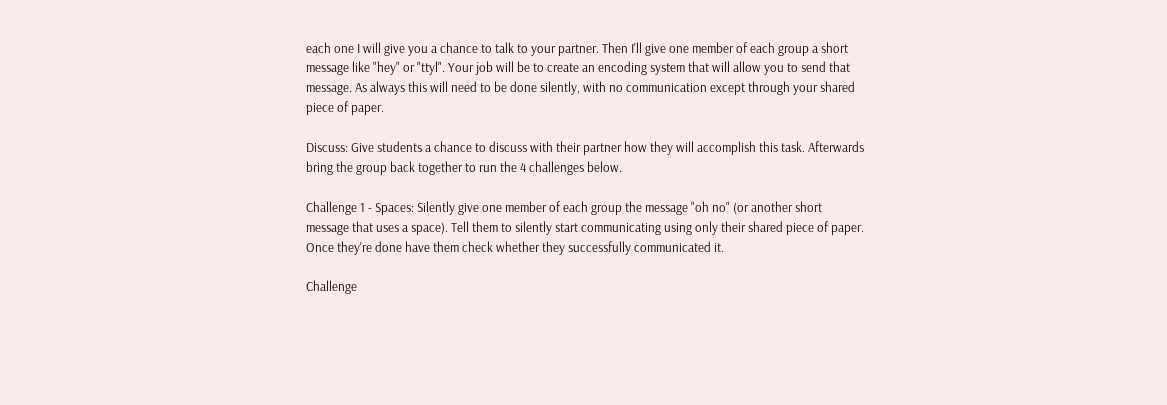each one I will give you a chance to talk to your partner. Then I'll give one member of each group a short message like "hey" or "ttyl". Your job will be to create an encoding system that will allow you to send that message. As always this will need to be done silently, with no communication except through your shared piece of paper.

Discuss: Give students a chance to discuss with their partner how they will accomplish this task. Afterwards bring the group back together to run the 4 challenges below.

Challenge 1 - Spaces: Silently give one member of each group the message "oh no" (or another short message that uses a space). Tell them to silently start communicating using only their shared piece of paper. Once they're done have them check whether they successfully communicated it.

Challenge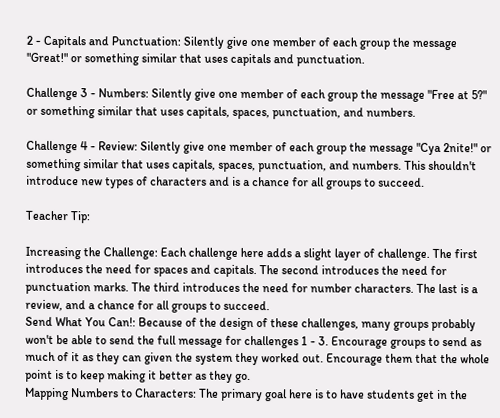2 - Capitals and Punctuation: Silently give one member of each group the message "Great!" or something similar that uses capitals and punctuation.

Challenge 3 - Numbers: Silently give one member of each group the message "Free at 5?" or something similar that uses capitals, spaces, punctuation, and numbers.

Challenge 4 - Review: Silently give one member of each group the message "Cya 2nite!" or something similar that uses capitals, spaces, punctuation, and numbers. This shouldn't introduce new types of characters and is a chance for all groups to succeed.

Teacher Tip:

Increasing the Challenge: Each challenge here adds a slight layer of challenge. The first introduces the need for spaces and capitals. The second introduces the need for punctuation marks. The third introduces the need for number characters. The last is a review, and a chance for all groups to succeed.
Send What You Can!: Because of the design of these challenges, many groups probably won't be able to send the full message for challenges 1 - 3. Encourage groups to send as much of it as they can given the system they worked out. Encourage them that the whole point is to keep making it better as they go.
Mapping Numbers to Characters: The primary goal here is to have students get in the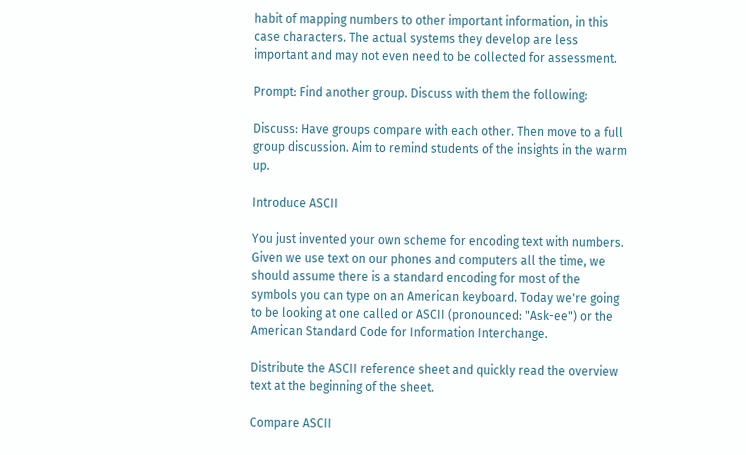habit of mapping numbers to other important information, in this case characters. The actual systems they develop are less important and may not even need to be collected for assessment.

Prompt: Find another group. Discuss with them the following:

Discuss: Have groups compare with each other. Then move to a full group discussion. Aim to remind students of the insights in the warm up.

Introduce ASCII

You just invented your own scheme for encoding text with numbers. Given we use text on our phones and computers all the time, we should assume there is a standard encoding for most of the symbols you can type on an American keyboard. Today we're going to be looking at one called or ASCII (pronounced: "Ask-ee") or the American Standard Code for Information Interchange.

Distribute the ASCII reference sheet and quickly read the overview text at the beginning of the sheet.

Compare ASCII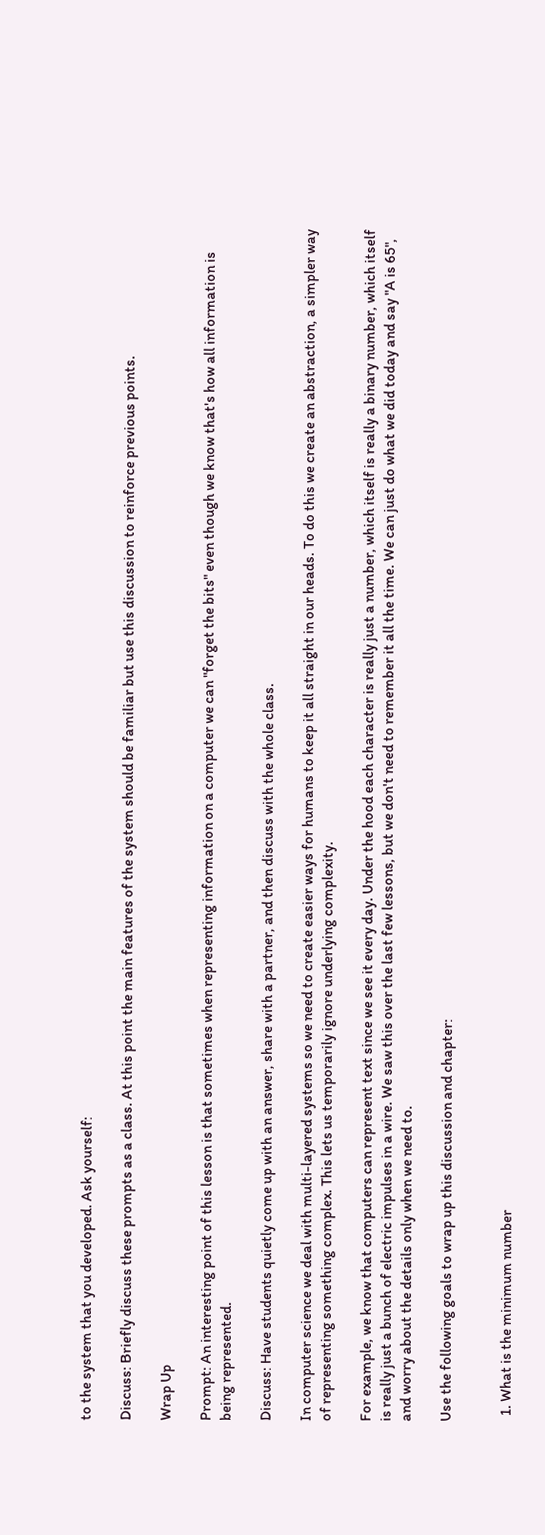to the system that you developed. Ask yourself:

Discuss: Briefly discuss these prompts as a class. At this point the main features of the system should be familiar but use this discussion to reinforce previous points.

Wrap Up

Prompt: An interesting point of this lesson is that sometimes when representing information on a computer we can "forget the bits" even though we know that's how all information is being represented.

Discuss: Have students quietly come up with an answer, share with a partner, and then discuss with the whole class.

In computer science we deal with multi-layered systems so we need to create easier ways for humans to keep it all straight in our heads. To do this we create an abstraction, a simpler way of representing something complex. This lets us temporarily ignore underlying complexity.

For example, we know that computers can represent text since we see it every day. Under the hood each character is really just a number, which itself is really a binary number, which itself is really just a bunch of electric impulses in a wire. We saw this over the last few lessons, but we don't need to remember it all the time. We can just do what we did today and say "A is 65", and worry about the details only when we need to.

Use the following goals to wrap up this discussion and chapter:


  1. What is the minimum number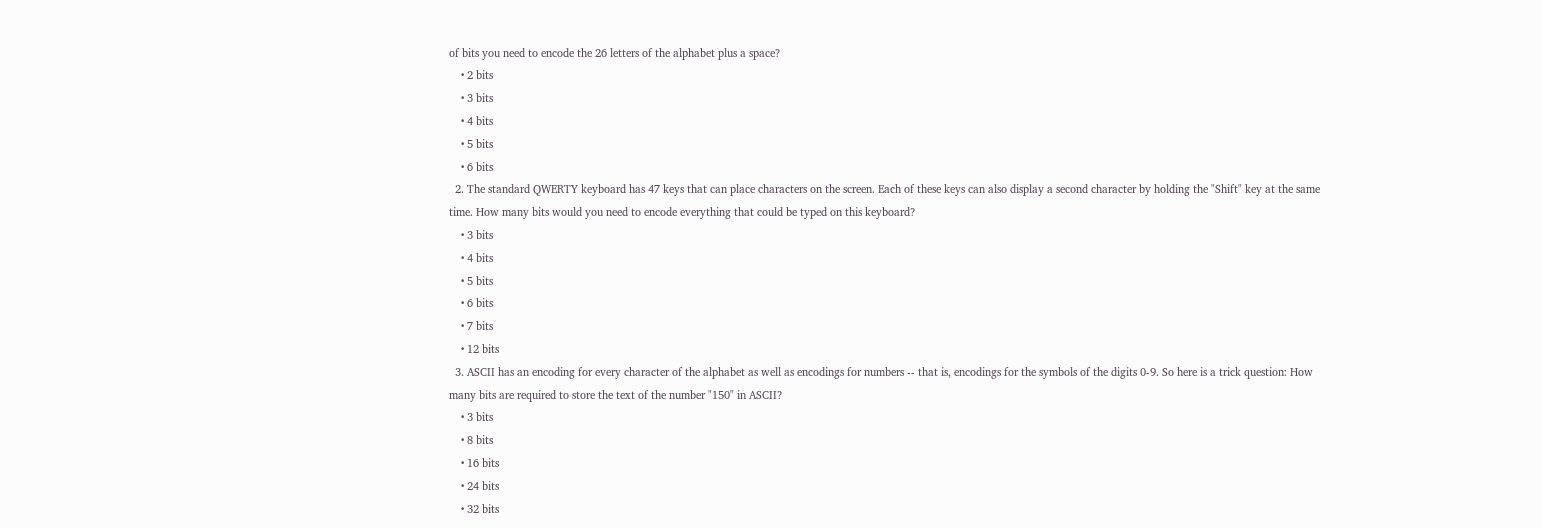of bits you need to encode the 26 letters of the alphabet plus a space?
    • 2 bits
    • 3 bits
    • 4 bits
    • 5 bits
    • 6 bits
  2. The standard QWERTY keyboard has 47 keys that can place characters on the screen. Each of these keys can also display a second character by holding the "Shift" key at the same time. How many bits would you need to encode everything that could be typed on this keyboard?
    • 3 bits
    • 4 bits
    • 5 bits
    • 6 bits
    • 7 bits
    • 12 bits
  3. ASCII has an encoding for every character of the alphabet as well as encodings for numbers -- that is, encodings for the symbols of the digits 0-9. So here is a trick question: How many bits are required to store the text of the number "150" in ASCII?
    • 3 bits
    • 8 bits
    • 16 bits
    • 24 bits
    • 32 bits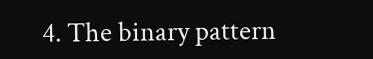4. The binary pattern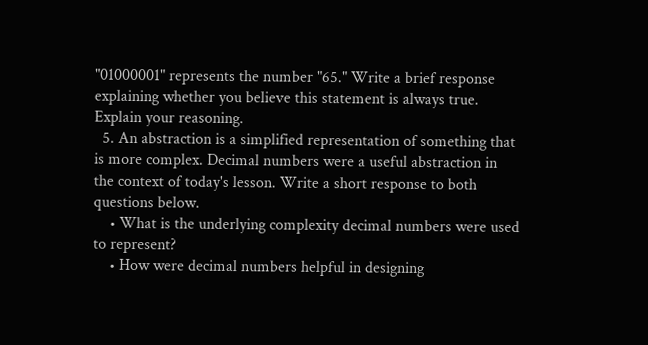"01000001" represents the number "65." Write a brief response explaining whether you believe this statement is always true. Explain your reasoning.
  5. An abstraction is a simplified representation of something that is more complex. Decimal numbers were a useful abstraction in the context of today's lesson. Write a short response to both questions below.
    • What is the underlying complexity decimal numbers were used to represent?
    • How were decimal numbers helpful in designing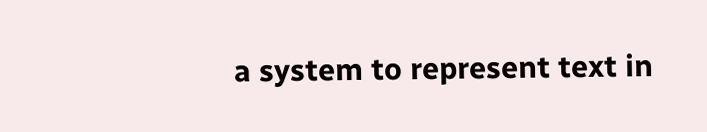a system to represent text in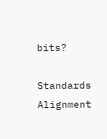bits?

Standards Alignment